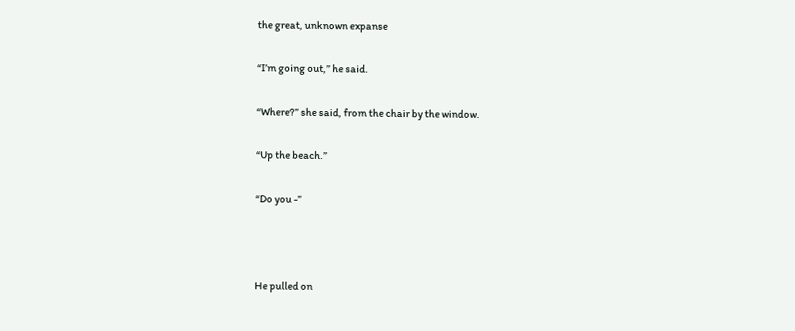the great, unknown expanse

“I’m going out,” he said.

“Where?” she said, from the chair by the window.

“Up the beach.”

“Do you -”



He pulled on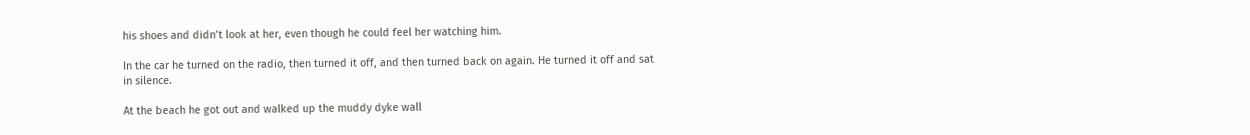his shoes and didn’t look at her, even though he could feel her watching him.

In the car he turned on the radio, then turned it off, and then turned back on again. He turned it off and sat in silence.

At the beach he got out and walked up the muddy dyke wall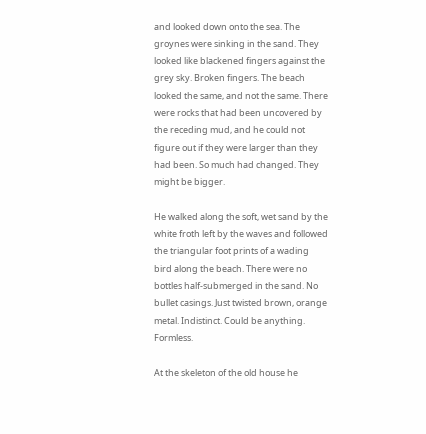and looked down onto the sea. The groynes were sinking in the sand. They looked like blackened fingers against the grey sky. Broken fingers. The beach looked the same, and not the same. There were rocks that had been uncovered by the receding mud, and he could not figure out if they were larger than they had been. So much had changed. They might be bigger.

He walked along the soft, wet sand by the white froth left by the waves and followed the triangular foot prints of a wading bird along the beach. There were no bottles half-submerged in the sand. No bullet casings. Just twisted brown, orange metal. Indistinct. Could be anything. Formless.

At the skeleton of the old house he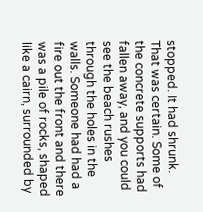stopped. It had shrunk. That was certain. Some of the concrete supports had fallen away, and you could see the beach rushes through the holes in the walls. Someone had had a fire out the front and there was a pile of rocks, shaped like a cairn, surrounded by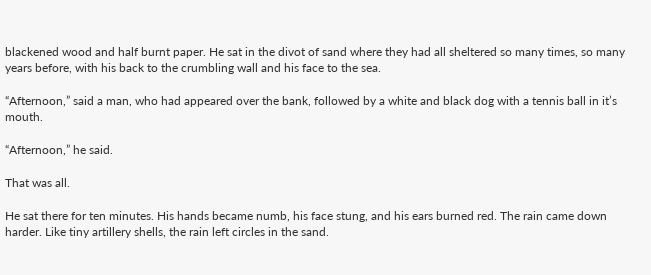blackened wood and half burnt paper. He sat in the divot of sand where they had all sheltered so many times, so many years before, with his back to the crumbling wall and his face to the sea.

“Afternoon,” said a man, who had appeared over the bank, followed by a white and black dog with a tennis ball in it’s mouth.

“Afternoon,” he said.

That was all.

He sat there for ten minutes. His hands became numb, his face stung, and his ears burned red. The rain came down harder. Like tiny artillery shells, the rain left circles in the sand.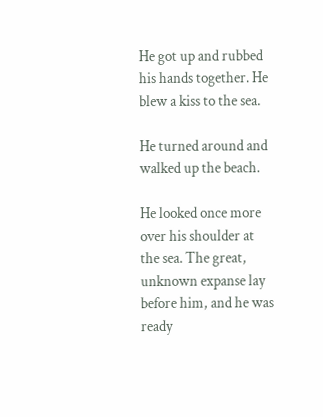He got up and rubbed his hands together. He blew a kiss to the sea.

He turned around and walked up the beach.

He looked once more over his shoulder at the sea. The great, unknown expanse lay before him, and he was ready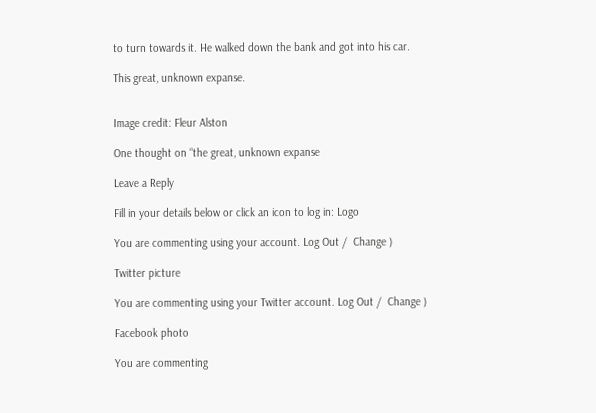to turn towards it. He walked down the bank and got into his car.

This great, unknown expanse.


Image credit: Fleur Alston

One thought on “the great, unknown expanse

Leave a Reply

Fill in your details below or click an icon to log in: Logo

You are commenting using your account. Log Out /  Change )

Twitter picture

You are commenting using your Twitter account. Log Out /  Change )

Facebook photo

You are commenting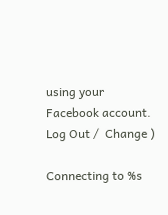using your Facebook account. Log Out /  Change )

Connecting to %s